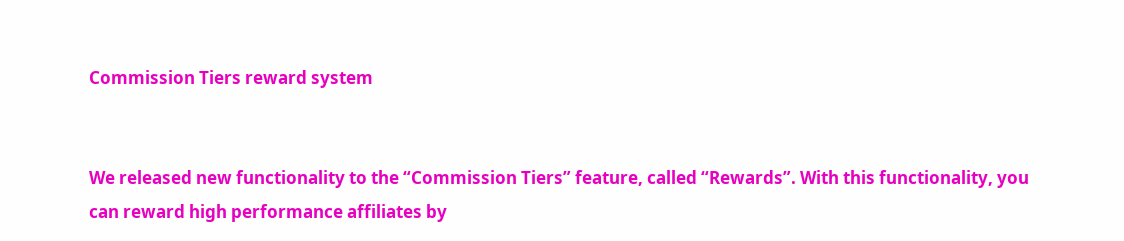Commission Tiers reward system


We released new functionality to the “Commission Tiers” feature, called “Rewards”. With this functionality, you can reward high performance affiliates by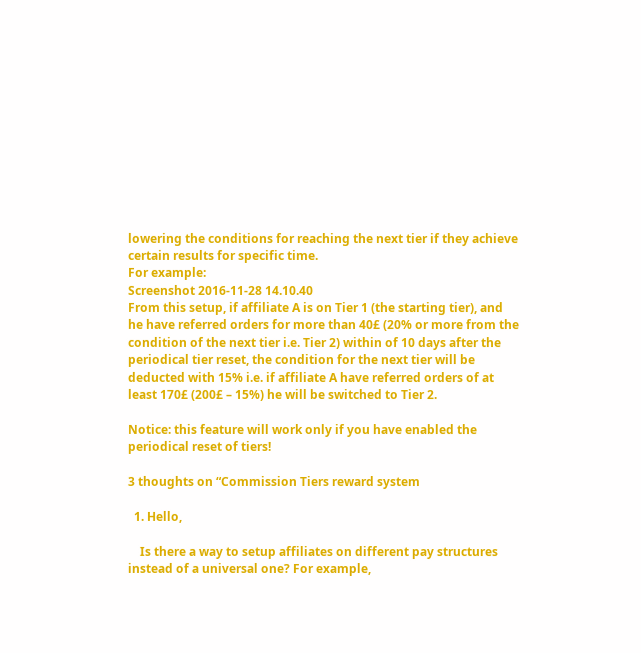lowering the conditions for reaching the next tier if they achieve certain results for specific time.
For example:
Screenshot 2016-11-28 14.10.40
From this setup, if affiliate A is on Tier 1 (the starting tier), and he have referred orders for more than 40£ (20% or more from the condition of the next tier i.e. Tier 2) within of 10 days after the periodical tier reset, the condition for the next tier will be deducted with 15% i.e. if affiliate A have referred orders of at least 170£ (200£ – 15%) he will be switched to Tier 2.

Notice: this feature will work only if you have enabled the periodical reset of tiers!

3 thoughts on “Commission Tiers reward system

  1. Hello,

    Is there a way to setup affiliates on different pay structures instead of a universal one? For example,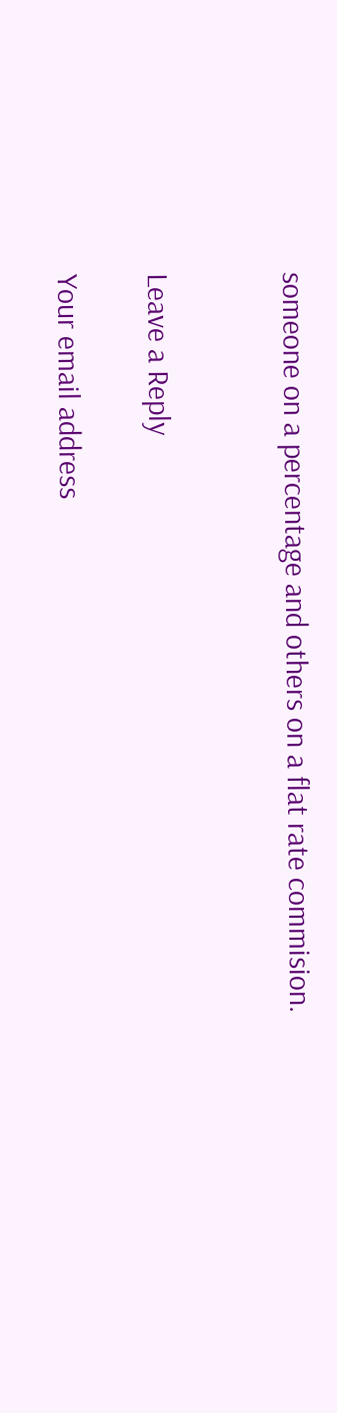someone on a percentage and others on a flat rate commision.


Leave a Reply

Your email address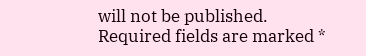will not be published. Required fields are marked *